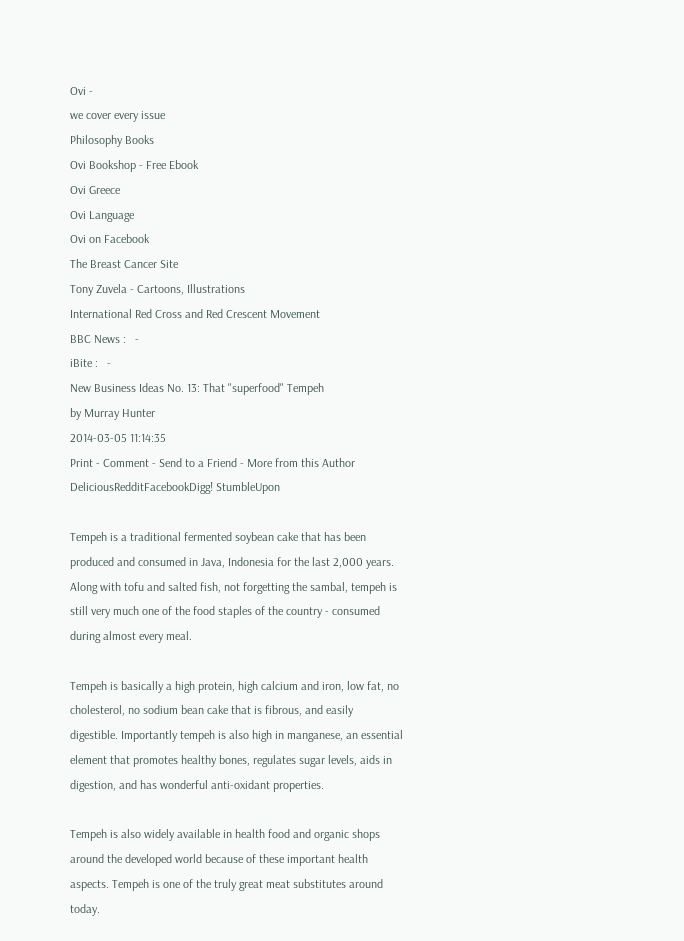Ovi -
we cover every issue
Philosophy Books
Ovi Bookshop - Free Ebook
Ovi Greece
Ovi Language
Ovi on Facebook
The Breast Cancer Site
Tony Zuvela - Cartoons, Illustrations
International Red Cross and Red Crescent Movement
BBC News :   -
iBite :   -
New Business Ideas No. 13: That "superfood" Tempeh
by Murray Hunter
2014-03-05 11:14:35
Print - Comment - Send to a Friend - More from this Author
DeliciousRedditFacebookDigg! StumbleUpon

Tempeh is a traditional fermented soybean cake that has been produced and consumed in Java, Indonesia for the last 2,000 years. Along with tofu and salted fish, not forgetting the sambal, tempeh is still very much one of the food staples of the country - consumed during almost every meal.

Tempeh is basically a high protein, high calcium and iron, low fat, no cholesterol, no sodium bean cake that is fibrous, and easily digestible. Importantly tempeh is also high in manganese, an essential element that promotes healthy bones, regulates sugar levels, aids in digestion, and has wonderful anti-oxidant properties.

Tempeh is also widely available in health food and organic shops around the developed world because of these important health aspects. Tempeh is one of the truly great meat substitutes around today.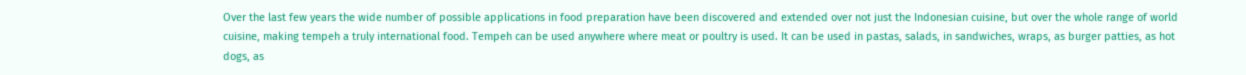Over the last few years the wide number of possible applications in food preparation have been discovered and extended over not just the Indonesian cuisine, but over the whole range of world cuisine, making tempeh a truly international food. Tempeh can be used anywhere where meat or poultry is used. It can be used in pastas, salads, in sandwiches, wraps, as burger patties, as hot dogs, as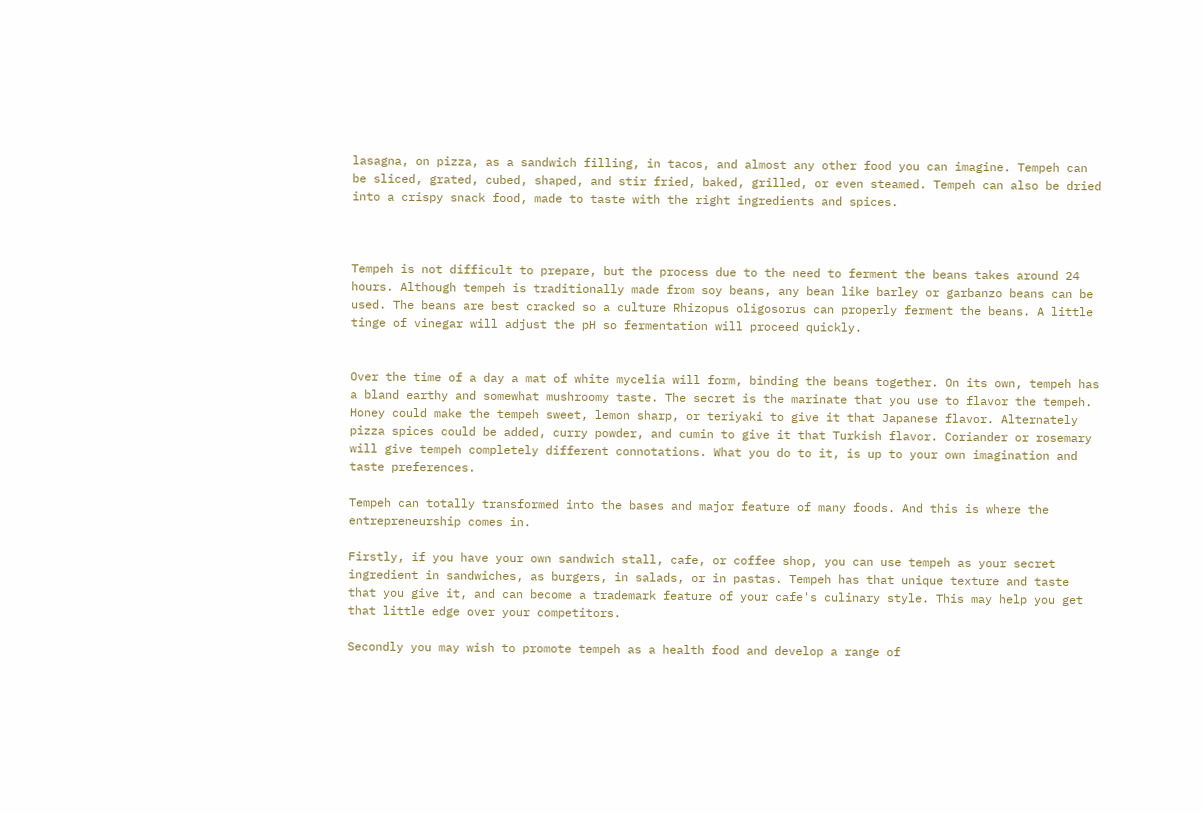lasagna, on pizza, as a sandwich filling, in tacos, and almost any other food you can imagine. Tempeh can be sliced, grated, cubed, shaped, and stir fried, baked, grilled, or even steamed. Tempeh can also be dried into a crispy snack food, made to taste with the right ingredients and spices.



Tempeh is not difficult to prepare, but the process due to the need to ferment the beans takes around 24 hours. Although tempeh is traditionally made from soy beans, any bean like barley or garbanzo beans can be used. The beans are best cracked so a culture Rhizopus oligosorus can properly ferment the beans. A little tinge of vinegar will adjust the pH so fermentation will proceed quickly.


Over the time of a day a mat of white mycelia will form, binding the beans together. On its own, tempeh has a bland earthy and somewhat mushroomy taste. The secret is the marinate that you use to flavor the tempeh. Honey could make the tempeh sweet, lemon sharp, or teriyaki to give it that Japanese flavor. Alternately pizza spices could be added, curry powder, and cumin to give it that Turkish flavor. Coriander or rosemary will give tempeh completely different connotations. What you do to it, is up to your own imagination and taste preferences.

Tempeh can totally transformed into the bases and major feature of many foods. And this is where the entrepreneurship comes in.

Firstly, if you have your own sandwich stall, cafe, or coffee shop, you can use tempeh as your secret ingredient in sandwiches, as burgers, in salads, or in pastas. Tempeh has that unique texture and taste that you give it, and can become a trademark feature of your cafe's culinary style. This may help you get that little edge over your competitors.

Secondly you may wish to promote tempeh as a health food and develop a range of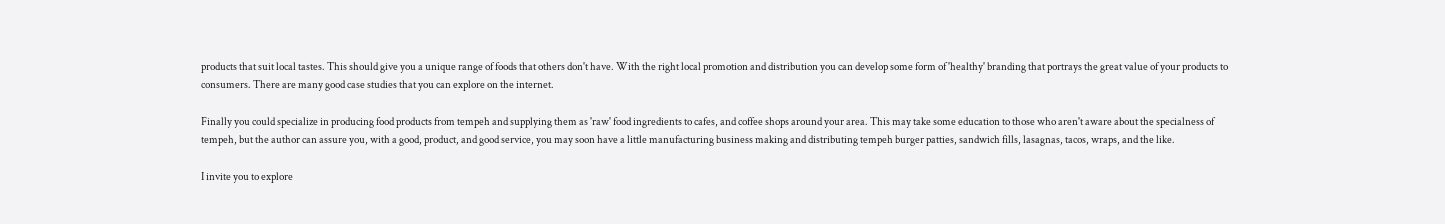products that suit local tastes. This should give you a unique range of foods that others don't have. With the right local promotion and distribution you can develop some form of 'healthy' branding that portrays the great value of your products to consumers. There are many good case studies that you can explore on the internet.

Finally you could specialize in producing food products from tempeh and supplying them as 'raw' food ingredients to cafes, and coffee shops around your area. This may take some education to those who aren't aware about the specialness of tempeh, but the author can assure you, with a good, product, and good service, you may soon have a little manufacturing business making and distributing tempeh burger patties, sandwich fills, lasagnas, tacos, wraps, and the like.

I invite you to explore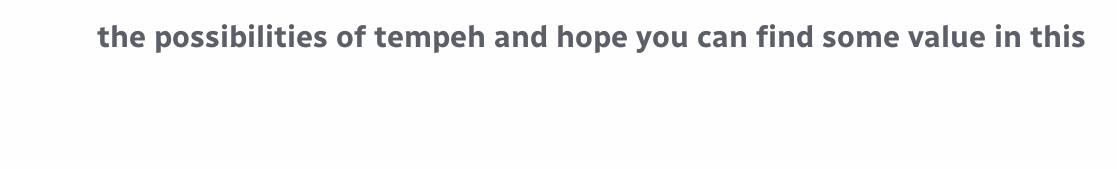the possibilities of tempeh and hope you can find some value in this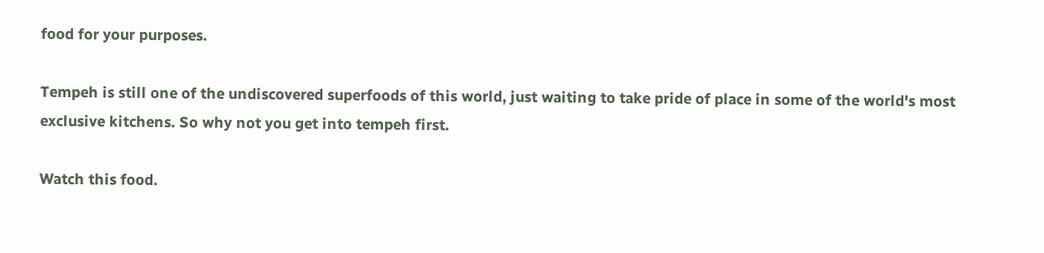food for your purposes.

Tempeh is still one of the undiscovered superfoods of this world, just waiting to take pride of place in some of the world's most exclusive kitchens. So why not you get into tempeh first.

Watch this food.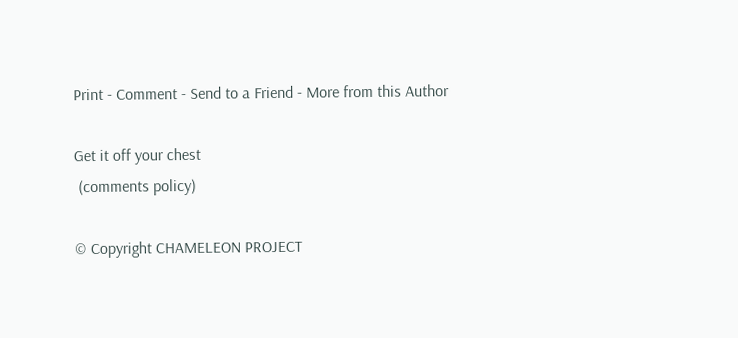Print - Comment - Send to a Friend - More from this Author

Get it off your chest
 (comments policy)

© Copyright CHAMELEON PROJECT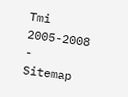Tmi 2005-2008  -  Sitemap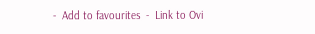-  Add to favourites  -  Link to Ovi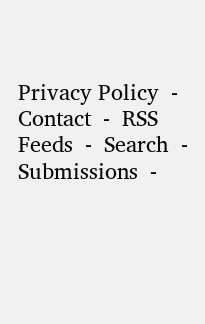Privacy Policy  -  Contact  -  RSS Feeds  -  Search  -  Submissions  -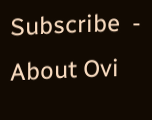Subscribe  -  About Ovi